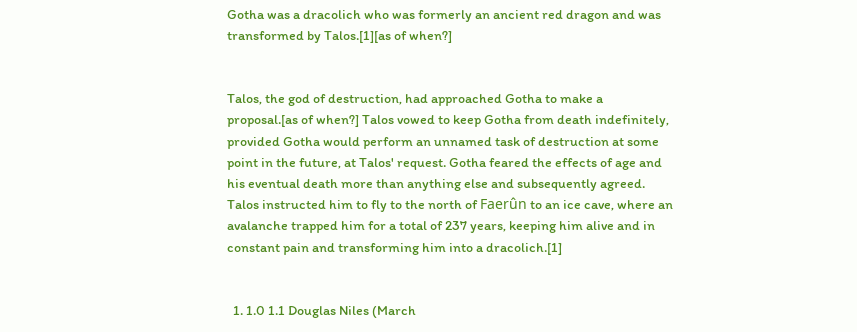Gotha was a dracolich who was formerly an ancient red dragon and was transformed by Talos.[1][as of when?]


Talos, the god of destruction, had approached Gotha to make a proposal.[as of when?] Talos vowed to keep Gotha from death indefinitely, provided Gotha would perform an unnamed task of destruction at some point in the future, at Talos' request. Gotha feared the effects of age and his eventual death more than anything else and subsequently agreed. Talos instructed him to fly to the north of Faerûn to an ice cave, where an avalanche trapped him for a total of 237 years, keeping him alive and in constant pain and transforming him into a dracolich.[1]


  1. 1.0 1.1 Douglas Niles (March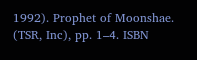1992). Prophet of Moonshae. (TSR, Inc), pp. 1–4. ISBN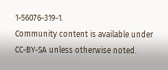1-56076-319-1.
Community content is available under CC-BY-SA unless otherwise noted.